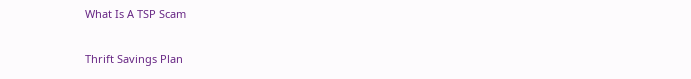What Is A TSP Scam

Thrift Savings Plan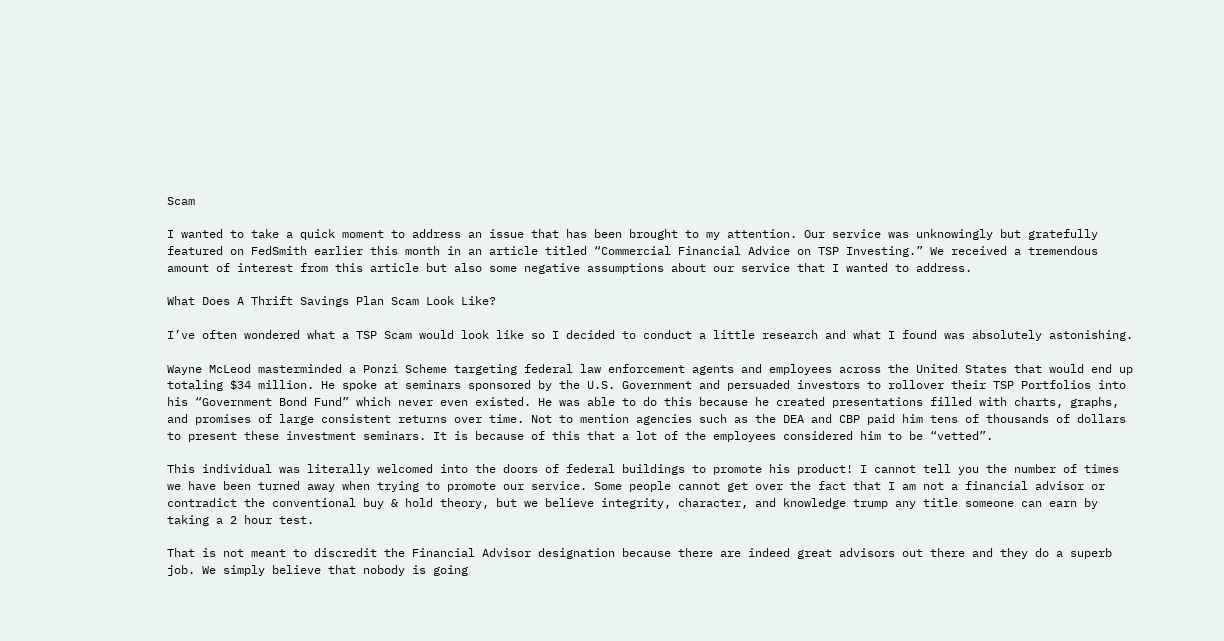Scam

I wanted to take a quick moment to address an issue that has been brought to my attention. Our service was unknowingly but gratefully featured on FedSmith earlier this month in an article titled “Commercial Financial Advice on TSP Investing.” We received a tremendous amount of interest from this article but also some negative assumptions about our service that I wanted to address.

What Does A Thrift Savings Plan Scam Look Like?

I’ve often wondered what a TSP Scam would look like so I decided to conduct a little research and what I found was absolutely astonishing.

Wayne McLeod masterminded a Ponzi Scheme targeting federal law enforcement agents and employees across the United States that would end up totaling $34 million. He spoke at seminars sponsored by the U.S. Government and persuaded investors to rollover their TSP Portfolios into his “Government Bond Fund” which never even existed. He was able to do this because he created presentations filled with charts, graphs, and promises of large consistent returns over time. Not to mention agencies such as the DEA and CBP paid him tens of thousands of dollars to present these investment seminars. It is because of this that a lot of the employees considered him to be “vetted”.

This individual was literally welcomed into the doors of federal buildings to promote his product! I cannot tell you the number of times we have been turned away when trying to promote our service. Some people cannot get over the fact that I am not a financial advisor or contradict the conventional buy & hold theory, but we believe integrity, character, and knowledge trump any title someone can earn by taking a 2 hour test.

That is not meant to discredit the Financial Advisor designation because there are indeed great advisors out there and they do a superb job. We simply believe that nobody is going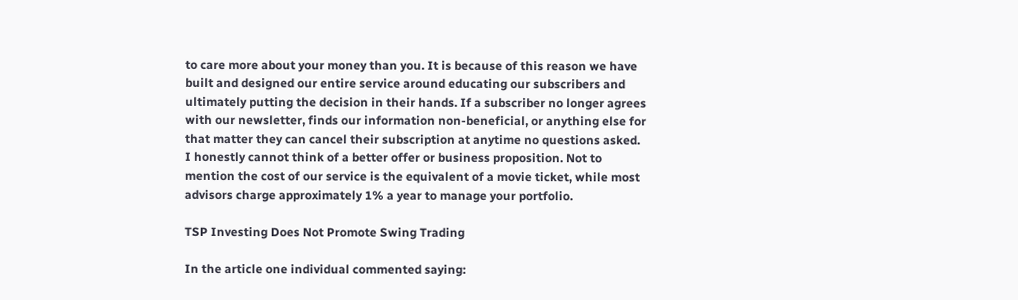to care more about your money than you. It is because of this reason we have built and designed our entire service around educating our subscribers and ultimately putting the decision in their hands. If a subscriber no longer agrees with our newsletter, finds our information non-beneficial, or anything else for that matter they can cancel their subscription at anytime no questions asked. I honestly cannot think of a better offer or business proposition. Not to mention the cost of our service is the equivalent of a movie ticket, while most advisors charge approximately 1% a year to manage your portfolio.

TSP Investing Does Not Promote Swing Trading

In the article one individual commented saying: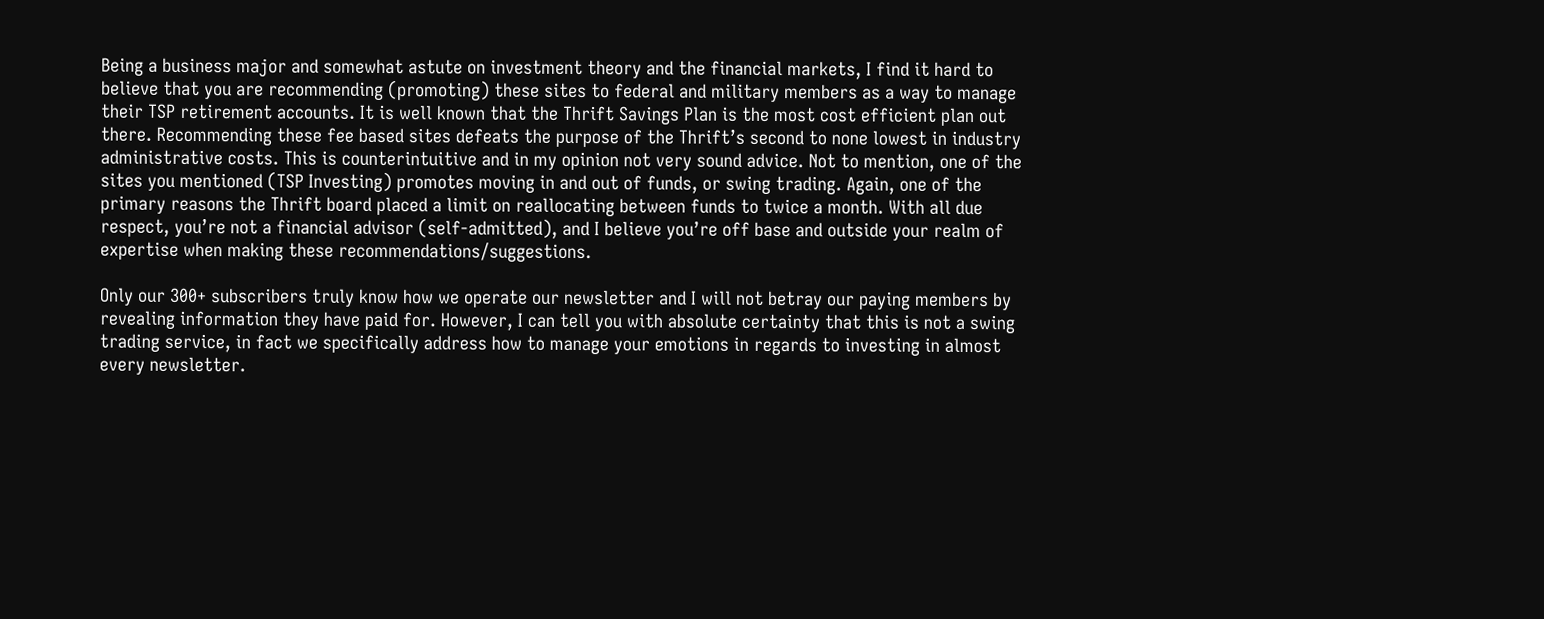Being a business major and somewhat astute on investment theory and the financial markets, I find it hard to believe that you are recommending (promoting) these sites to federal and military members as a way to manage their TSP retirement accounts. It is well known that the Thrift Savings Plan is the most cost efficient plan out there. Recommending these fee based sites defeats the purpose of the Thrift’s second to none lowest in industry administrative costs. This is counterintuitive and in my opinion not very sound advice. Not to mention, one of the sites you mentioned (TSP Investing) promotes moving in and out of funds, or swing trading. Again, one of the primary reasons the Thrift board placed a limit on reallocating between funds to twice a month. With all due respect, you’re not a financial advisor (self-admitted), and I believe you’re off base and outside your realm of expertise when making these recommendations/suggestions.

Only our 300+ subscribers truly know how we operate our newsletter and I will not betray our paying members by revealing information they have paid for. However, I can tell you with absolute certainty that this is not a swing trading service, in fact we specifically address how to manage your emotions in regards to investing in almost every newsletter.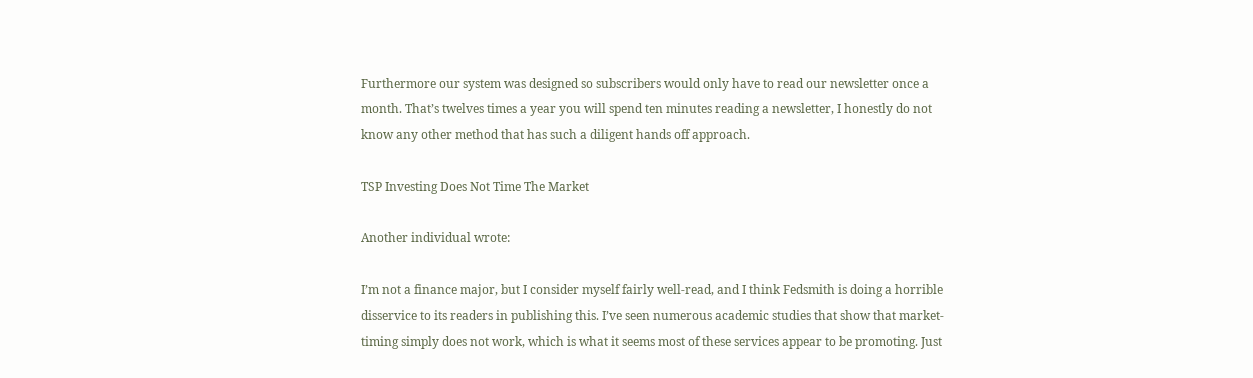Furthermore our system was designed so subscribers would only have to read our newsletter once a month. That’s twelves times a year you will spend ten minutes reading a newsletter, I honestly do not know any other method that has such a diligent hands off approach.

TSP Investing Does Not Time The Market

Another individual wrote:

I’m not a finance major, but I consider myself fairly well-read, and I think Fedsmith is doing a horrible disservice to its readers in publishing this. I’ve seen numerous academic studies that show that market-timing simply does not work, which is what it seems most of these services appear to be promoting. Just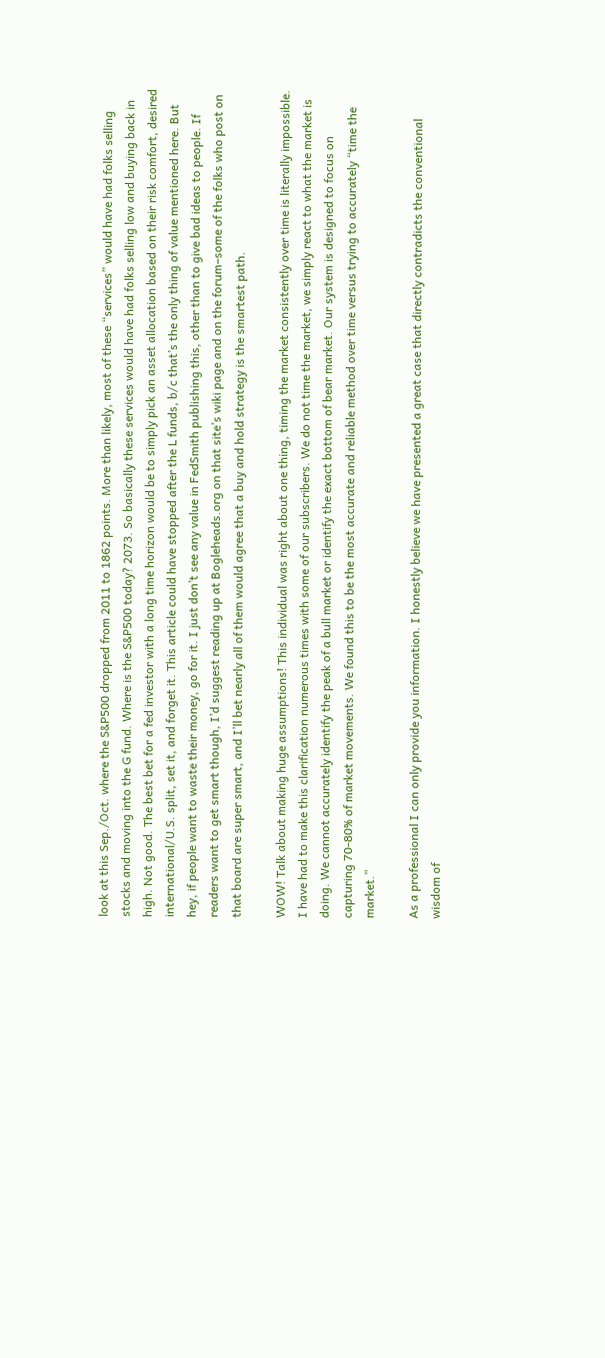look at this Sep./Oct. where the S&P500 dropped from 2011 to 1862 points. More than likely, most of these “services” would have had folks selling stocks and moving into the G fund. Where is the S&P500 today? 2073. So basically these services would have had folks selling low and buying back in high. Not good. The best bet for a fed investor with a long time horizon would be to simply pick an asset allocation based on their risk comfort, desired international/U.S. split, set it, and forget it. This article could have stopped after the L funds, b/c that’s the only thing of value mentioned here. But hey, if people want to waste their money, go for it. I just don’t see any value in FedSmith publishing this, other than to give bad ideas to people. If readers want to get smart though, I’d suggest reading up at Bogleheads.org on that site’s wiki page and on the forum–some of the folks who post on that board are super smart, and I’ll bet nearly all of them would agree that a buy and hold strategy is the smartest path.

WOW! Talk about making huge assumptions! This individual was right about one thing, timing the market consistently over time is literally impossible. I have had to make this clarification numerous times with some of our subscribers. We do not time the market, we simply react to what the market is doing. We cannot accurately identify the peak of a bull market or identify the exact bottom of bear market. Our system is designed to focus on capturing 70-80% of market movements. We found this to be the most accurate and reliable method over time versus trying to accurately “time the market.”

As a professional I can only provide you information. I honestly believe we have presented a great case that directly contradicts the conventional wisdom of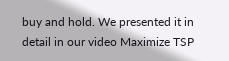buy and hold. We presented it in detail in our video Maximize TSP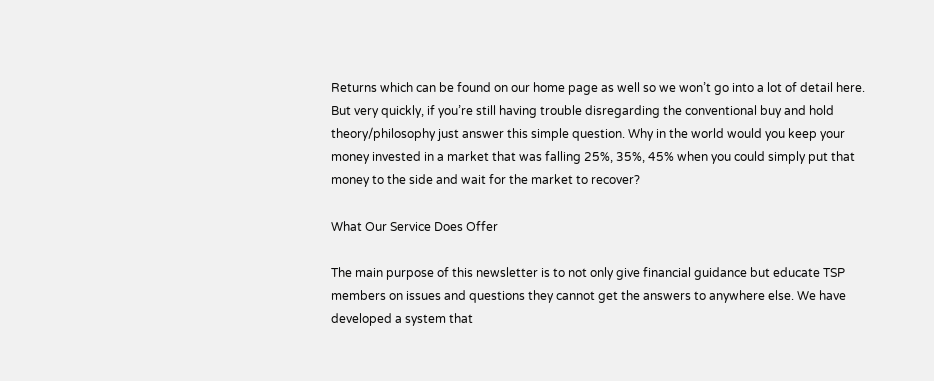Returns which can be found on our home page as well so we won’t go into a lot of detail here. But very quickly, if you’re still having trouble disregarding the conventional buy and hold theory/philosophy just answer this simple question. Why in the world would you keep your money invested in a market that was falling 25%, 35%, 45% when you could simply put that money to the side and wait for the market to recover?

What Our Service Does Offer

The main purpose of this newsletter is to not only give financial guidance but educate TSP members on issues and questions they cannot get the answers to anywhere else. We have developed a system that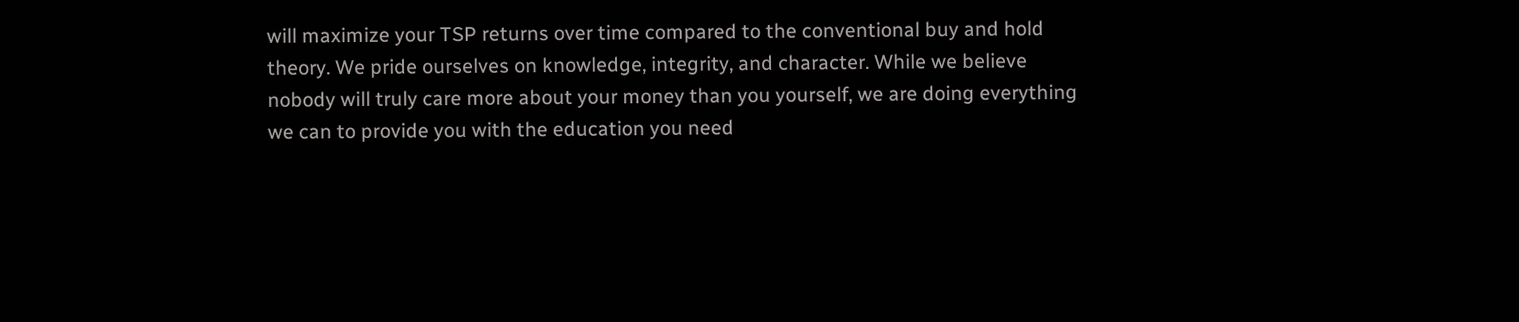will maximize your TSP returns over time compared to the conventional buy and hold theory. We pride ourselves on knowledge, integrity, and character. While we believe nobody will truly care more about your money than you yourself, we are doing everything we can to provide you with the education you need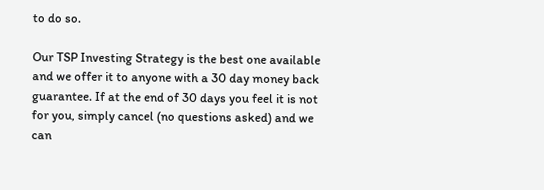to do so.

Our TSP Investing Strategy is the best one available and we offer it to anyone with a 30 day money back guarantee. If at the end of 30 days you feel it is not for you, simply cancel (no questions asked) and we can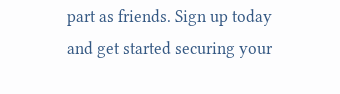part as friends. Sign up today and get started securing your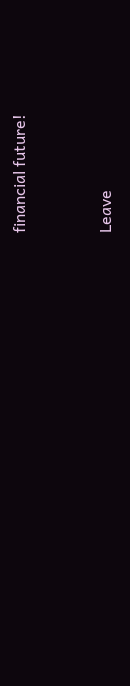financial future!


Leave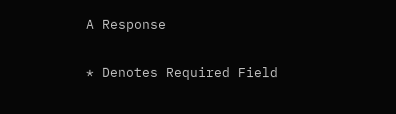A Response

* Denotes Required Field